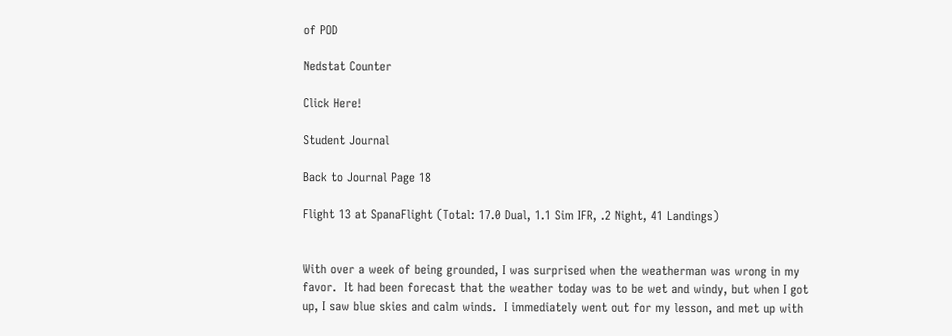of POD

Nedstat Counter

Click Here!

Student Journal

Back to Journal Page 18

Flight 13 at SpanaFlight (Total: 17.0 Dual, 1.1 Sim IFR, .2 Night, 41 Landings)


With over a week of being grounded, I was surprised when the weatherman was wrong in my favor.  It had been forecast that the weather today was to be wet and windy, but when I got up, I saw blue skies and calm winds.  I immediately went out for my lesson, and met up with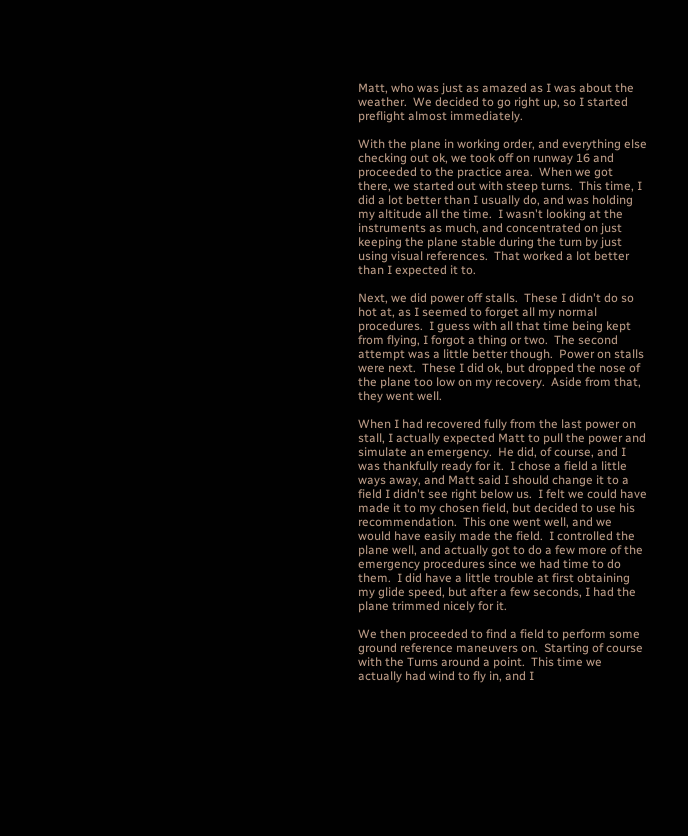Matt, who was just as amazed as I was about the weather.  We decided to go right up, so I started preflight almost immediately.

With the plane in working order, and everything else checking out ok, we took off on runway 16 and proceeded to the practice area.  When we got there, we started out with steep turns.  This time, I did a lot better than I usually do, and was holding my altitude all the time.  I wasn't looking at the instruments as much, and concentrated on just keeping the plane stable during the turn by just using visual references.  That worked a lot better than I expected it to.

Next, we did power off stalls.  These I didn't do so hot at, as I seemed to forget all my normal procedures.  I guess with all that time being kept from flying, I forgot a thing or two.  The second attempt was a little better though.  Power on stalls were next.  These I did ok, but dropped the nose of the plane too low on my recovery.  Aside from that, they went well.

When I had recovered fully from the last power on stall, I actually expected Matt to pull the power and simulate an emergency.  He did, of course, and I was thankfully ready for it.  I chose a field a little ways away, and Matt said I should change it to a field I didn't see right below us.  I felt we could have made it to my chosen field, but decided to use his recommendation.  This one went well, and we would have easily made the field.  I controlled the plane well, and actually got to do a few more of the emergency procedures since we had time to do them.  I did have a little trouble at first obtaining my glide speed, but after a few seconds, I had the plane trimmed nicely for it.

We then proceeded to find a field to perform some ground reference maneuvers on.  Starting of course with the Turns around a point.  This time we actually had wind to fly in, and I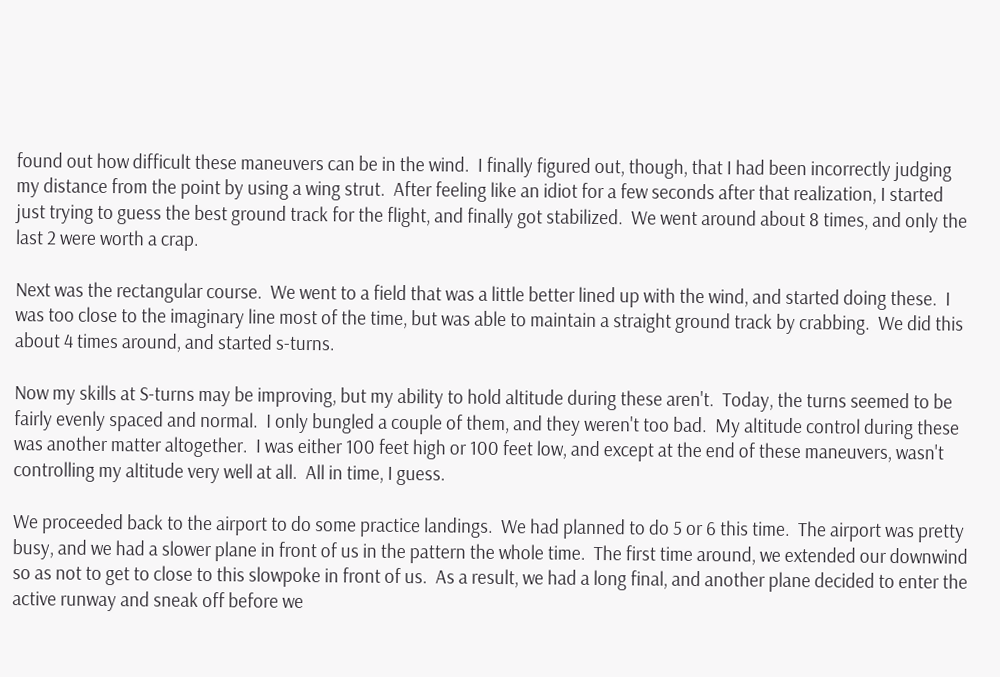found out how difficult these maneuvers can be in the wind.  I finally figured out, though, that I had been incorrectly judging my distance from the point by using a wing strut.  After feeling like an idiot for a few seconds after that realization, I started just trying to guess the best ground track for the flight, and finally got stabilized.  We went around about 8 times, and only the last 2 were worth a crap.

Next was the rectangular course.  We went to a field that was a little better lined up with the wind, and started doing these.  I was too close to the imaginary line most of the time, but was able to maintain a straight ground track by crabbing.  We did this about 4 times around, and started s-turns.

Now my skills at S-turns may be improving, but my ability to hold altitude during these aren't.  Today, the turns seemed to be fairly evenly spaced and normal.  I only bungled a couple of them, and they weren't too bad.  My altitude control during these was another matter altogether.  I was either 100 feet high or 100 feet low, and except at the end of these maneuvers, wasn't controlling my altitude very well at all.  All in time, I guess.

We proceeded back to the airport to do some practice landings.  We had planned to do 5 or 6 this time.  The airport was pretty busy, and we had a slower plane in front of us in the pattern the whole time.  The first time around, we extended our downwind so as not to get to close to this slowpoke in front of us.  As a result, we had a long final, and another plane decided to enter the active runway and sneak off before we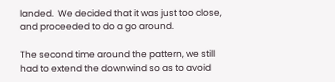landed.  We decided that it was just too close, and proceeded to do a go around.

The second time around the pattern, we still had to extend the downwind so as to avoid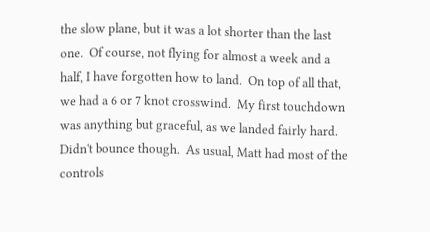the slow plane, but it was a lot shorter than the last one.  Of course, not flying for almost a week and a half, I have forgotten how to land.  On top of all that, we had a 6 or 7 knot crosswind.  My first touchdown was anything but graceful, as we landed fairly hard.  Didn't bounce though.  As usual, Matt had most of the controls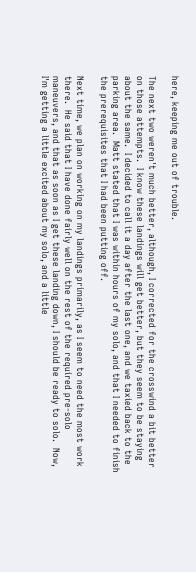here, keeping me out of trouble.

The next two weren't much better, although, I corrected for the crosswind a bit better on those attempts.  I know these landings will get better, but they seem to be staying about the same.  I decided to call it a day after the last one, and we taxied back to the parking area.  Matt stated that I was within hours of my solo, and that I needed to finish the prerequisites that I had been putting off.

Next time, we plan on working on my landings primarily, as I seem to need the most work there.  He said that I have done fairly well on the rest of the required pre-solo maneuvers, and that as soon as I get these landing down, I should be ready to solo.  Now, I'm getting a little excited about my solo, and a little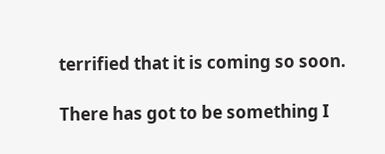terrified that it is coming so soon.

There has got to be something I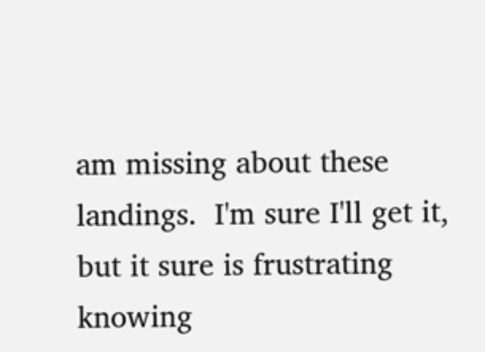am missing about these landings.  I'm sure I'll get it, but it sure is frustrating knowing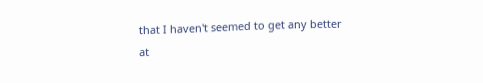that I haven't seemed to get any better at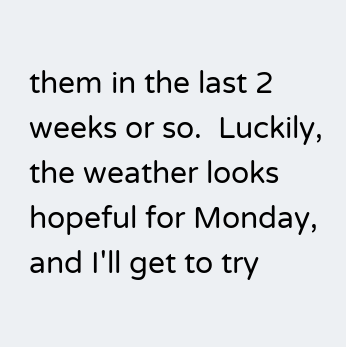them in the last 2 weeks or so.  Luckily, the weather looks hopeful for Monday, and I'll get to try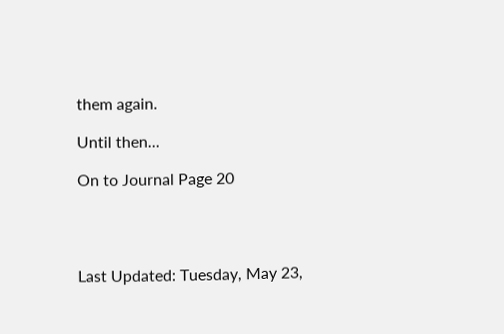them again.

Until then...

On to Journal Page 20




Last Updated: Tuesday, May 23,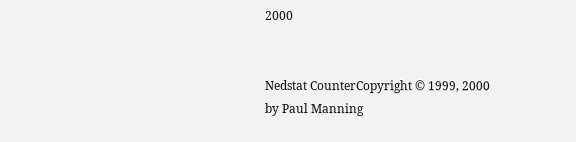2000


Nedstat CounterCopyright © 1999, 2000 by Paul Manning